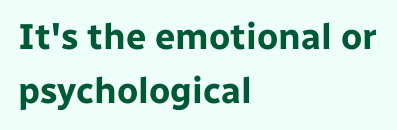It's the emotional or psychological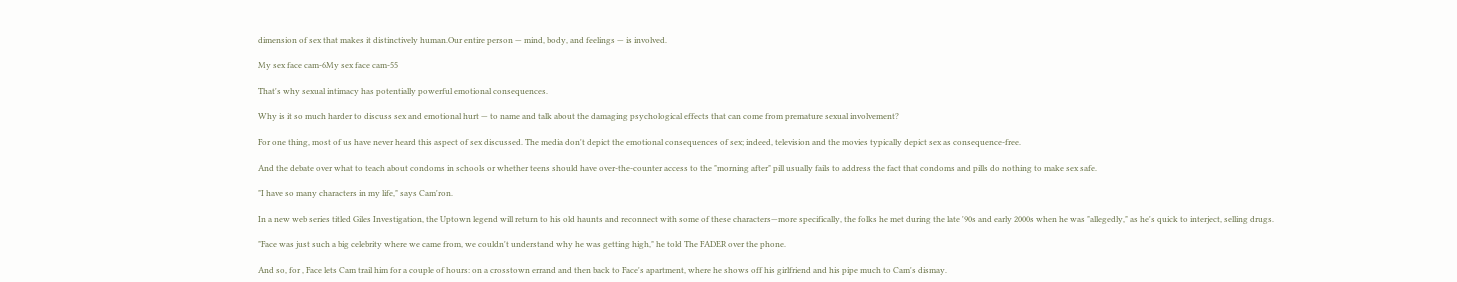dimension of sex that makes it distinctively human.Our entire person — mind, body, and feelings — is involved.

My sex face cam-6My sex face cam-55

That's why sexual intimacy has potentially powerful emotional consequences.

Why is it so much harder to discuss sex and emotional hurt — to name and talk about the damaging psychological effects that can come from premature sexual involvement?

For one thing, most of us have never heard this aspect of sex discussed. The media don't depict the emotional consequences of sex; indeed, television and the movies typically depict sex as consequence-free.

And the debate over what to teach about condoms in schools or whether teens should have over-the-counter access to the "morning after" pill usually fails to address the fact that condoms and pills do nothing to make sex safe.

"I have so many characters in my life," says Cam'ron.

In a new web series titled Giles Investigation, the Uptown legend will return to his old haunts and reconnect with some of these characters—more specifically, the folks he met during the late '90s and early 2000s when he was "allegedly," as he's quick to interject, selling drugs.

"Face was just such a big celebrity where we came from, we couldn't understand why he was getting high," he told The FADER over the phone.

And so, for , Face lets Cam trail him for a couple of hours: on a crosstown errand and then back to Face's apartment, where he shows off his girlfriend and his pipe much to Cam's dismay.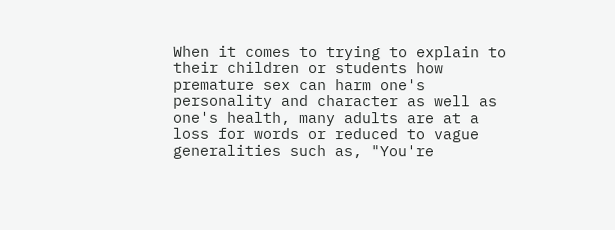When it comes to trying to explain to their children or students how premature sex can harm one's personality and character as well as one's health, many adults are at a loss for words or reduced to vague generalities such as, "You're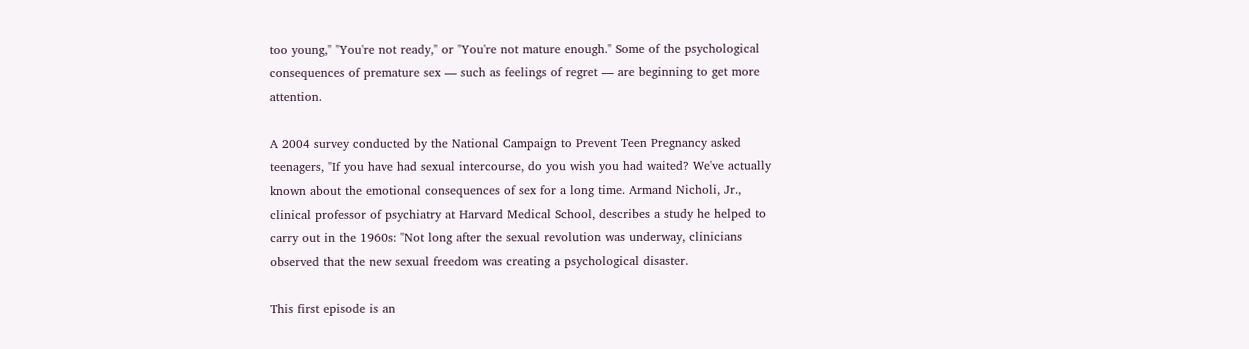too young," "You're not ready," or "You're not mature enough." Some of the psychological consequences of premature sex — such as feelings of regret — are beginning to get more attention.

A 2004 survey conducted by the National Campaign to Prevent Teen Pregnancy asked teenagers, "If you have had sexual intercourse, do you wish you had waited? We've actually known about the emotional consequences of sex for a long time. Armand Nicholi, Jr., clinical professor of psychiatry at Harvard Medical School, describes a study he helped to carry out in the 1960s: "Not long after the sexual revolution was underway, clinicians observed that the new sexual freedom was creating a psychological disaster.

This first episode is an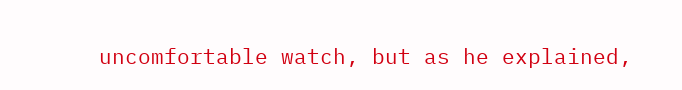uncomfortable watch, but as he explained,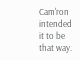Cam'ron intended it to be that way.